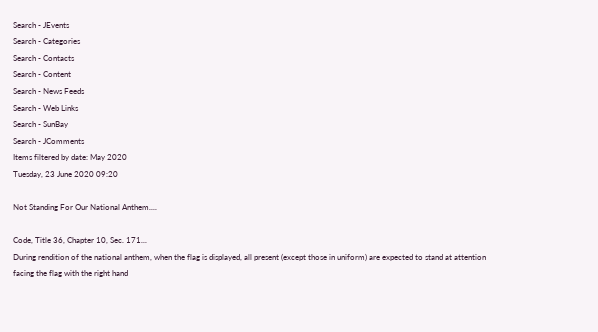Search - JEvents
Search - Categories
Search - Contacts
Search - Content
Search - News Feeds
Search - Web Links
Search - SunBay
Search - JComments
Items filtered by date: May 2020
Tuesday, 23 June 2020 09:20

Not Standing For Our National Anthem....

Code, Title 36, Chapter 10, Sec. 171...
During rendition of the national anthem, when the flag is displayed, all present (except those in uniform) are expected to stand at attention facing the flag with the right hand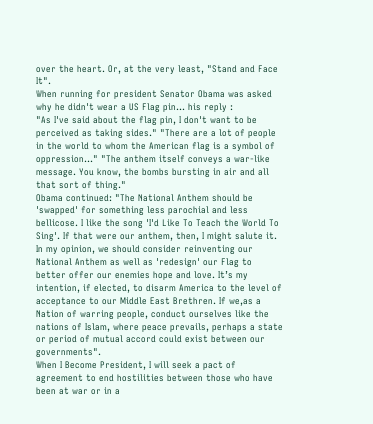over the heart. Or, at the very least, "Stand and Face It".
When running for president Senator Obama was asked why he didn't wear a US Flag pin... his reply :
"As I've said about the flag pin, I don't want to be perceived as taking sides." "There are a lot of people in the world to whom the American flag is a symbol of oppression..." "The anthem itself conveys a war-like message. You know, the bombs bursting in air and all that sort of thing."
Obama continued: "The National Anthem should be 'swapped' for something less parochial and less bellicose. I like the song 'I'd Like To Teach the World To Sing'. If that were our anthem, then, I might salute it. In my opinion, we should consider reinventing our National Anthem as well as 'redesign' our Flag to better offer our enemies hope and love. It’s my intention, if elected, to disarm America to the level of acceptance to our Middle East Brethren. If we,as a Nation of warring people, conduct ourselves like the nations of Islam, where peace prevails, perhaps a state or period of mutual accord could exist between our governments".
When I Become President, I will seek a pact of agreement to end hostilities between those who have been at war or in a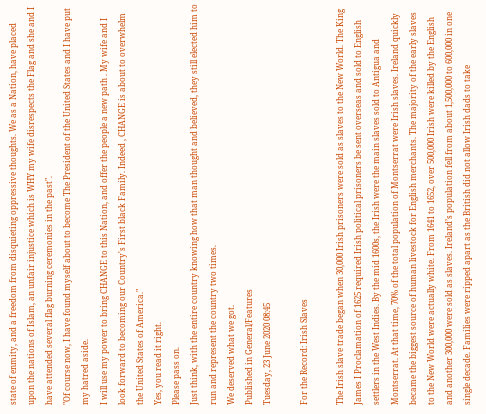state of enmity, and a freedom from disquieting oppressive thoughts. We as a Nation, have placed upon the nations of Islam, an unfair injustice which is WHY my wife disrespects the Flag and she and I have attended several flag burning ceremonies in the past".
"Of course now, I have found myself about to become The President of the United States and I have put my hatred aside.
I will use my power to bring CHANGE to this Nation, and offer the people a new path . My wife and I look forward to becoming our Country's First black Family. Indeed , CHANGE is about to overwhelm the United States of America."
Yes, you read it right.
Please pass on.
Just think, with the entire country knowing how that man thought and believed, they still elected him to run and represent the country two times.
We deserved what we got.
Published in General/Features
Tuesday, 23 June 2020 08:45

For the Record: Irish Slaves

The Irish slave trade began when 30,000 Irish prisoners were sold as slaves to the New World. The King James I Proclamation of 1625 required Irish political prisoners be sent overseas and sold to English settlers in the West Indies. By the mid 1600s, the Irish were the main slaves sold to Antigua and Montserrat. At that time, 70% of the total population of Montserrat were Irish slaves. Ireland quickly became the biggest source of human livestock for English merchants. The majority of the early slaves to the New World were actually white. From 1641 to 1652, over 500,000 Irish were killed by the English and another 300,000 were sold as slaves. Ireland’s population fell from about 1,500,000 to 600,000 in one single decade. Families were ripped apart as the British did not allow Irish dads to take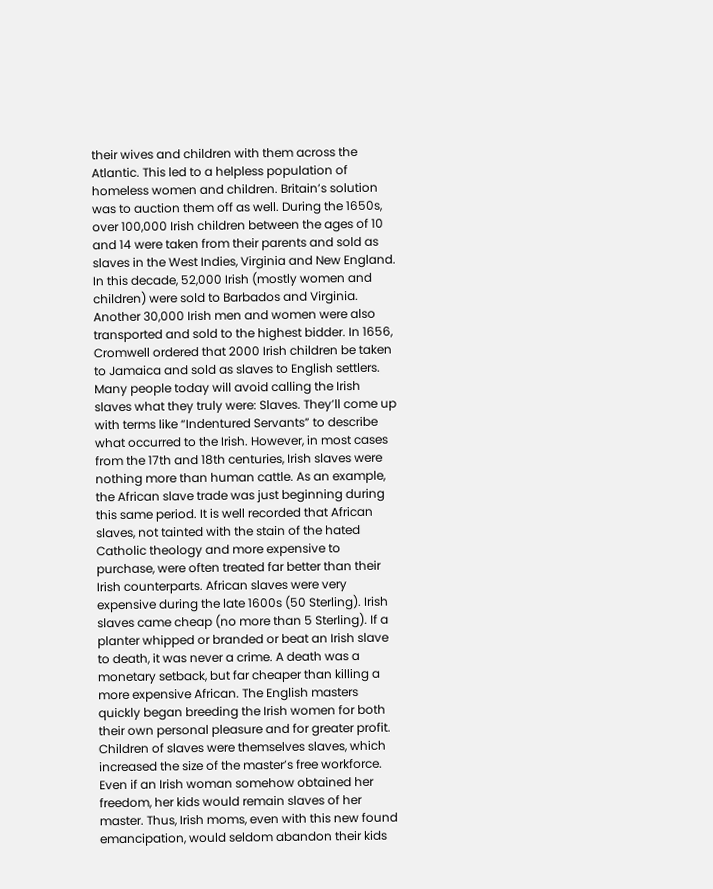their wives and children with them across the Atlantic. This led to a helpless population of homeless women and children. Britain’s solution was to auction them off as well. During the 1650s, over 100,000 Irish children between the ages of 10 and 14 were taken from their parents and sold as slaves in the West Indies, Virginia and New England. In this decade, 52,000 Irish (mostly women and children) were sold to Barbados and Virginia. Another 30,000 Irish men and women were also transported and sold to the highest bidder. In 1656, Cromwell ordered that 2000 Irish children be taken to Jamaica and sold as slaves to English settlers. Many people today will avoid calling the Irish slaves what they truly were: Slaves. They’ll come up with terms like “Indentured Servants” to describe what occurred to the Irish. However, in most cases from the 17th and 18th centuries, Irish slaves were nothing more than human cattle. As an example, the African slave trade was just beginning during this same period. It is well recorded that African slaves, not tainted with the stain of the hated Catholic theology and more expensive to purchase, were often treated far better than their Irish counterparts. African slaves were very expensive during the late 1600s (50 Sterling). Irish slaves came cheap (no more than 5 Sterling). If a planter whipped or branded or beat an Irish slave to death, it was never a crime. A death was a monetary setback, but far cheaper than killing a more expensive African. The English masters quickly began breeding the Irish women for both their own personal pleasure and for greater profit. Children of slaves were themselves slaves, which increased the size of the master’s free workforce. Even if an Irish woman somehow obtained her freedom, her kids would remain slaves of her master. Thus, Irish moms, even with this new found emancipation, would seldom abandon their kids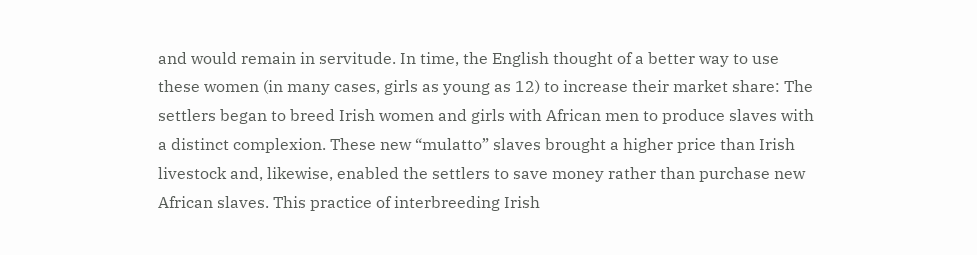and would remain in servitude. In time, the English thought of a better way to use these women (in many cases, girls as young as 12) to increase their market share: The settlers began to breed Irish women and girls with African men to produce slaves with a distinct complexion. These new “mulatto” slaves brought a higher price than Irish livestock and, likewise, enabled the settlers to save money rather than purchase new African slaves. This practice of interbreeding Irish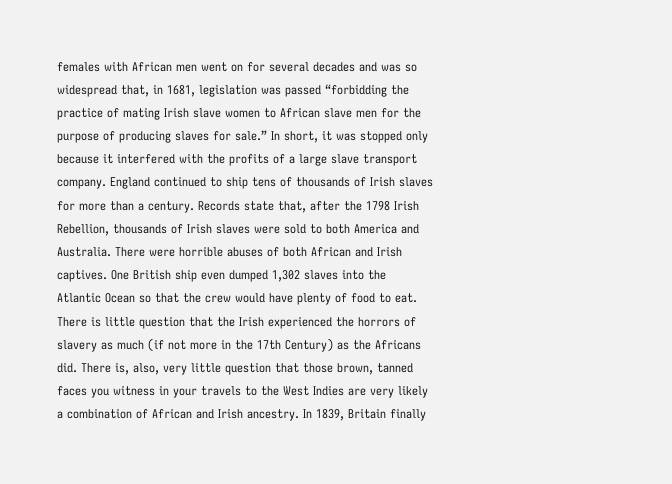females with African men went on for several decades and was so widespread that, in 1681, legislation was passed “forbidding the practice of mating Irish slave women to African slave men for the purpose of producing slaves for sale.” In short, it was stopped only because it interfered with the profits of a large slave transport company. England continued to ship tens of thousands of Irish slaves for more than a century. Records state that, after the 1798 Irish Rebellion, thousands of Irish slaves were sold to both America and Australia. There were horrible abuses of both African and Irish captives. One British ship even dumped 1,302 slaves into the Atlantic Ocean so that the crew would have plenty of food to eat. There is little question that the Irish experienced the horrors of slavery as much (if not more in the 17th Century) as the Africans did. There is, also, very little question that those brown, tanned faces you witness in your travels to the West Indies are very likely a combination of African and Irish ancestry. In 1839, Britain finally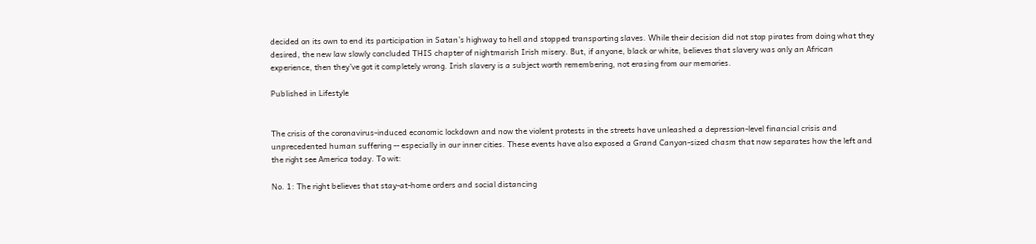decided on its own to end its participation in Satan’s highway to hell and stopped transporting slaves. While their decision did not stop pirates from doing what they desired, the new law slowly concluded THIS chapter of nightmarish Irish misery. But, if anyone, black or white, believes that slavery was only an African experience, then they’ve got it completely wrong. Irish slavery is a subject worth remembering, not erasing from our memories.

Published in Lifestyle


The crisis of the coronavirus-induced economic lockdown and now the violent protests in the streets have unleashed a depression-level financial crisis and unprecedented human suffering -- especially in our inner cities. These events have also exposed a Grand Canyon-sized chasm that now separates how the left and the right see America today. To wit:

No. 1: The right believes that stay-at-home orders and social distancing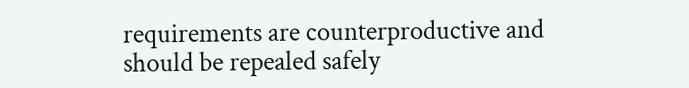requirements are counterproductive and should be repealed safely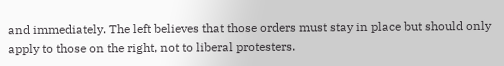and immediately. The left believes that those orders must stay in place but should only apply to those on the right, not to liberal protesters.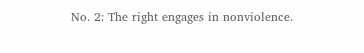No. 2: The right engages in nonviolence.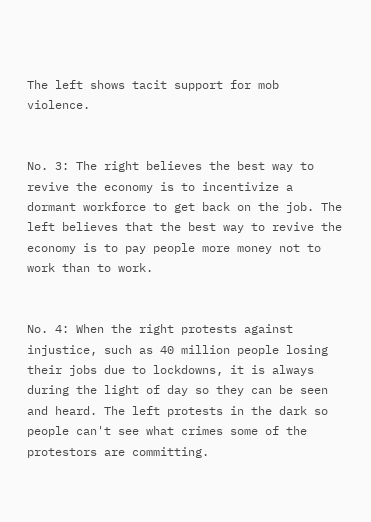The left shows tacit support for mob violence.


No. 3: The right believes the best way to revive the economy is to incentivize a dormant workforce to get back on the job. The left believes that the best way to revive the economy is to pay people more money not to work than to work.


No. 4: When the right protests against injustice, such as 40 million people losing their jobs due to lockdowns, it is always during the light of day so they can be seen and heard. The left protests in the dark so people can't see what crimes some of the protestors are committing.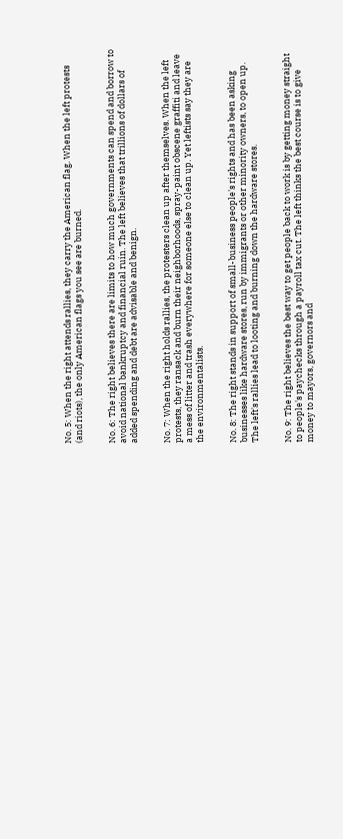No. 5: When the right attends rallies, they carry the American flag. When the left protests (and riots), the only American flags you see are burned.


No. 6: The right believes there are limits to how much governments can spend and borrow to avoid national bankruptcy and financial ruin. The left believes that trillions of dollars of added spending and debt are advisable and benign.


No. 7: When the right holds rallies, the protesters clean up after themselves. When the left protests, they ransack and burn their neighborhoods, spray-paint obscene graffiti and leave a mess of litter and trash everywhere for someone else to clean up. Yet leftists say they are the environmentalists.


No. 8: The right stands in support of small-business people's rights and has been asking businesses like hardware stores, run by immigrants or other minority owners, to open up. The left's rallies lead to looting and burning down the hardware stores.


No. 9: The right believes the best way to get people back to work is by getting money straight to people's paychecks through a payroll tax cut. The left thinks the best course is to give money to mayors, governors and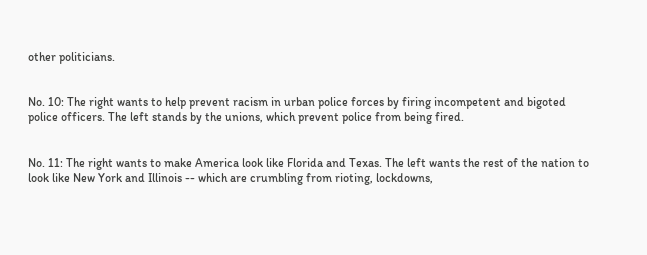other politicians.


No. 10: The right wants to help prevent racism in urban police forces by firing incompetent and bigoted police officers. The left stands by the unions, which prevent police from being fired.


No. 11: The right wants to make America look like Florida and Texas. The left wants the rest of the nation to look like New York and Illinois -- which are crumbling from rioting, lockdowns,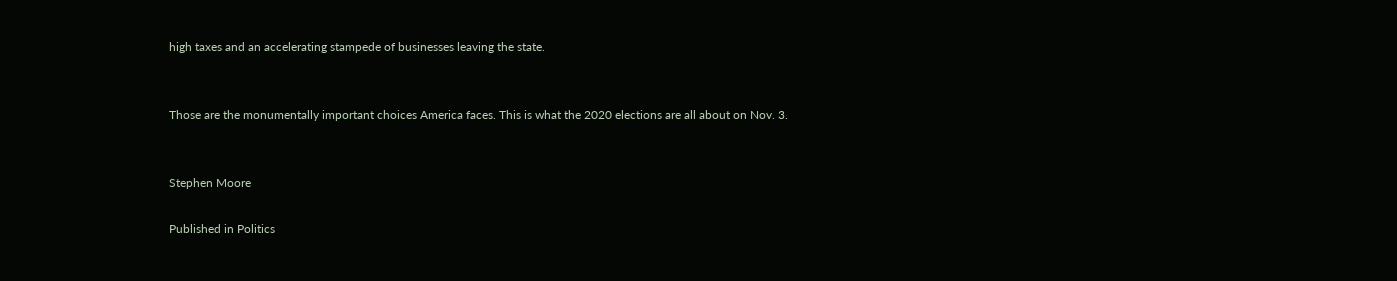high taxes and an accelerating stampede of businesses leaving the state.


Those are the monumentally important choices America faces. This is what the 2020 elections are all about on Nov. 3.


Stephen Moore

Published in Politics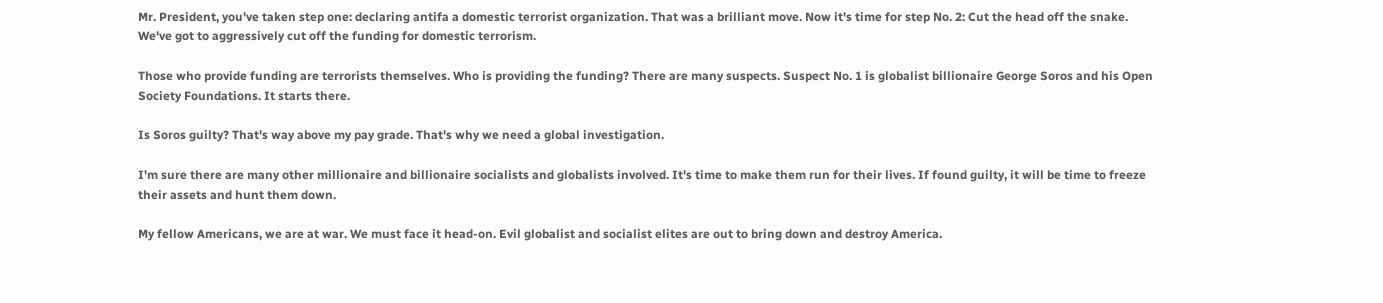Mr. President, you've taken step one: declaring antifa a domestic terrorist organization. That was a brilliant move. Now it's time for step No. 2: Cut the head off the snake. We've got to aggressively cut off the funding for domestic terrorism.

Those who provide funding are terrorists themselves. Who is providing the funding? There are many suspects. Suspect No. 1 is globalist billionaire George Soros and his Open Society Foundations. It starts there.

Is Soros guilty? That's way above my pay grade. That's why we need a global investigation.

I'm sure there are many other millionaire and billionaire socialists and globalists involved. It's time to make them run for their lives. If found guilty, it will be time to freeze their assets and hunt them down.

My fellow Americans, we are at war. We must face it head-on. Evil globalist and socialist elites are out to bring down and destroy America.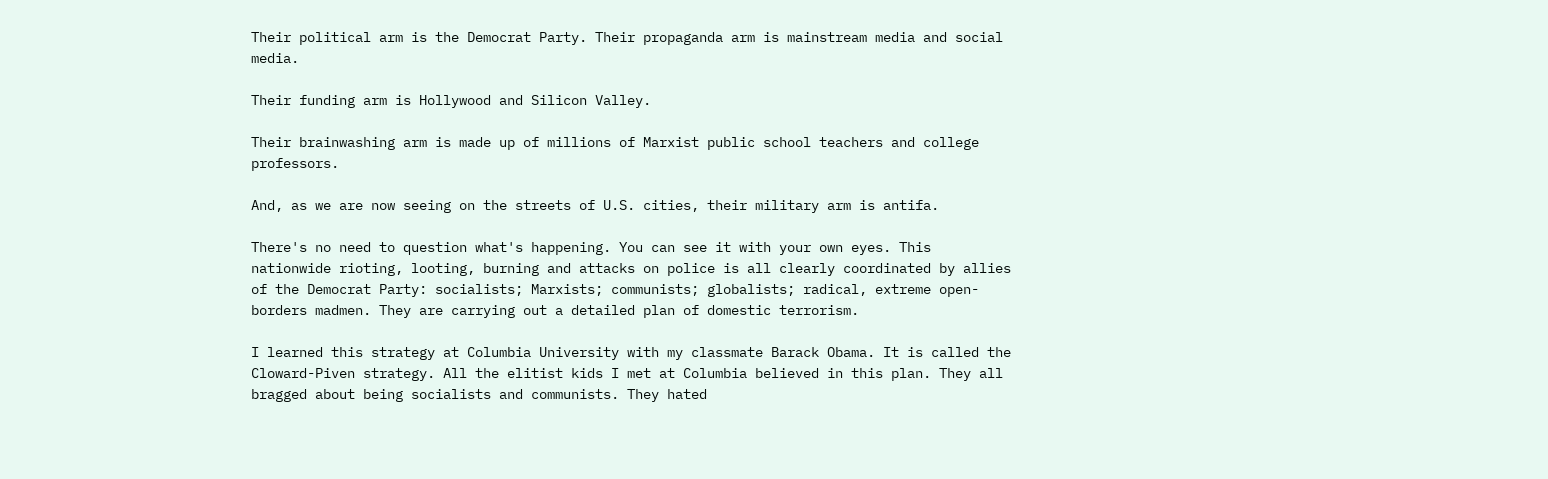Their political arm is the Democrat Party. Their propaganda arm is mainstream media and social media.

Their funding arm is Hollywood and Silicon Valley.

Their brainwashing arm is made up of millions of Marxist public school teachers and college professors.

And, as we are now seeing on the streets of U.S. cities, their military arm is antifa.

There's no need to question what's happening. You can see it with your own eyes. This nationwide rioting, looting, burning and attacks on police is all clearly coordinated by allies of the Democrat Party: socialists; Marxists; communists; globalists; radical, extreme open-borders madmen. They are carrying out a detailed plan of domestic terrorism.

I learned this strategy at Columbia University with my classmate Barack Obama. It is called the Cloward-Piven strategy. All the elitist kids I met at Columbia believed in this plan. They all bragged about being socialists and communists. They hated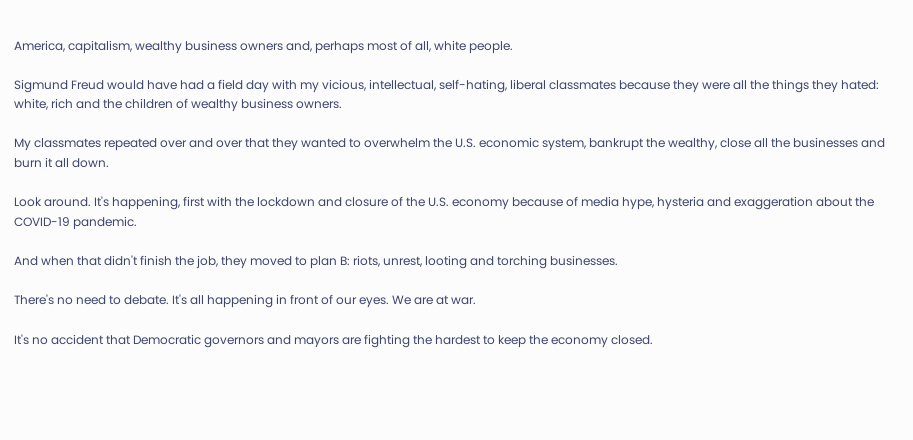America, capitalism, wealthy business owners and, perhaps most of all, white people.

Sigmund Freud would have had a field day with my vicious, intellectual, self-hating, liberal classmates because they were all the things they hated: white, rich and the children of wealthy business owners.

My classmates repeated over and over that they wanted to overwhelm the U.S. economic system, bankrupt the wealthy, close all the businesses and burn it all down.

Look around. It's happening, first with the lockdown and closure of the U.S. economy because of media hype, hysteria and exaggeration about the COVID-19 pandemic.

And when that didn't finish the job, they moved to plan B: riots, unrest, looting and torching businesses.

There's no need to debate. It's all happening in front of our eyes. We are at war.

It's no accident that Democratic governors and mayors are fighting the hardest to keep the economy closed.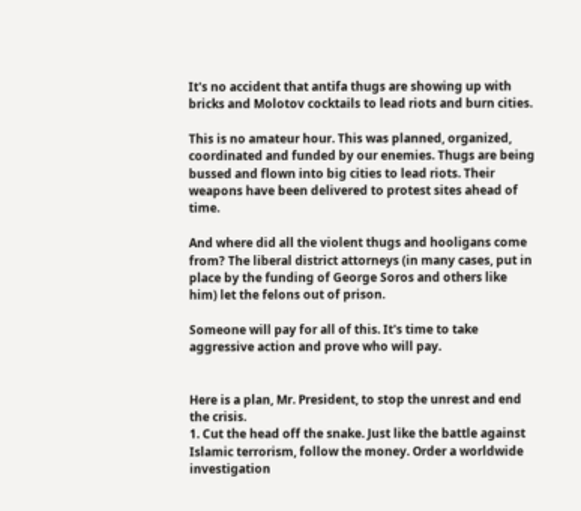It's no accident that antifa thugs are showing up with bricks and Molotov cocktails to lead riots and burn cities.

This is no amateur hour. This was planned, organized, coordinated and funded by our enemies. Thugs are being bussed and flown into big cities to lead riots. Their weapons have been delivered to protest sites ahead of time.

And where did all the violent thugs and hooligans come from? The liberal district attorneys (in many cases, put in place by the funding of George Soros and others like him) let the felons out of prison.

Someone will pay for all of this. It's time to take aggressive action and prove who will pay.


Here is a plan, Mr. President, to stop the unrest and end the crisis.
1. Cut the head off the snake. Just like the battle against Islamic terrorism, follow the money. Order a worldwide investigation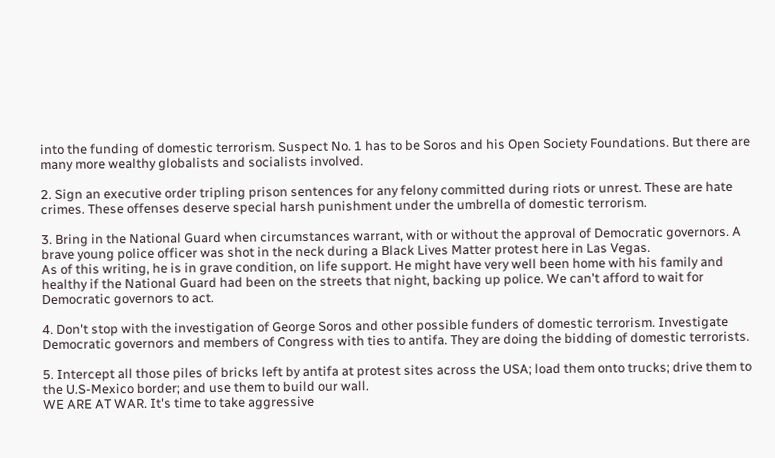into the funding of domestic terrorism. Suspect No. 1 has to be Soros and his Open Society Foundations. But there are many more wealthy globalists and socialists involved.

2. Sign an executive order tripling prison sentences for any felony committed during riots or unrest. These are hate crimes. These offenses deserve special harsh punishment under the umbrella of domestic terrorism.

3. Bring in the National Guard when circumstances warrant, with or without the approval of Democratic governors. A brave young police officer was shot in the neck during a Black Lives Matter protest here in Las Vegas.
As of this writing, he is in grave condition, on life support. He might have very well been home with his family and healthy if the National Guard had been on the streets that night, backing up police. We can't afford to wait for Democratic governors to act.

4. Don't stop with the investigation of George Soros and other possible funders of domestic terrorism. Investigate Democratic governors and members of Congress with ties to antifa. They are doing the bidding of domestic terrorists.

5. Intercept all those piles of bricks left by antifa at protest sites across the USA; load them onto trucks; drive them to the U.S-Mexico border; and use them to build our wall.
WE ARE AT WAR. It's time to take aggressive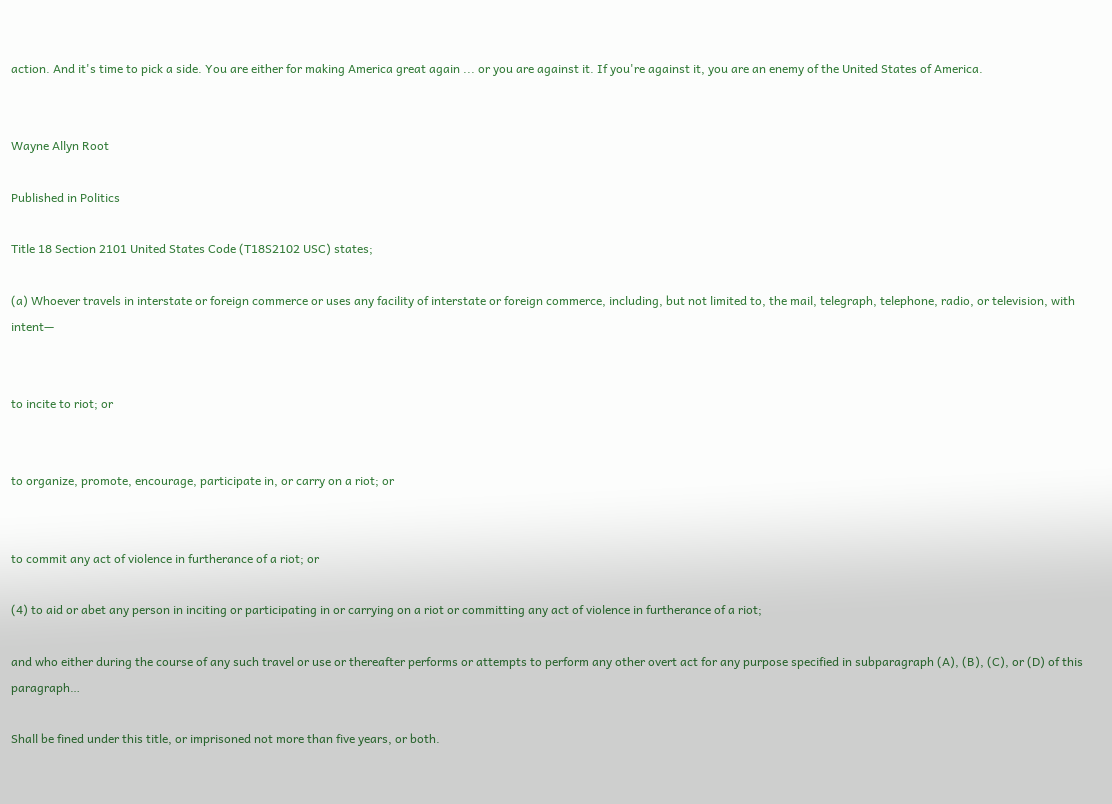action. And it's time to pick a side. You are either for making America great again ... or you are against it. If you're against it, you are an enemy of the United States of America.


Wayne Allyn Root

Published in Politics

Title 18 Section 2101 United States Code (T18S2102 USC) states;

(a) Whoever travels in interstate or foreign commerce or uses any facility of interstate or foreign commerce, including, but not limited to, the mail, telegraph, telephone, radio, or television, with intent—


to incite to riot; or


to organize, promote, encourage, participate in, or carry on a riot; or


to commit any act of violence in furtherance of a riot; or

(4) to aid or abet any person in inciting or participating in or carrying on a riot or committing any act of violence in furtherance of a riot;

and who either during the course of any such travel or use or thereafter performs or attempts to perform any other overt act for any purpose specified in subparagraph (A), (B), (C), or (D) of this paragraph…

Shall be fined under this title, or imprisoned not more than five years, or both.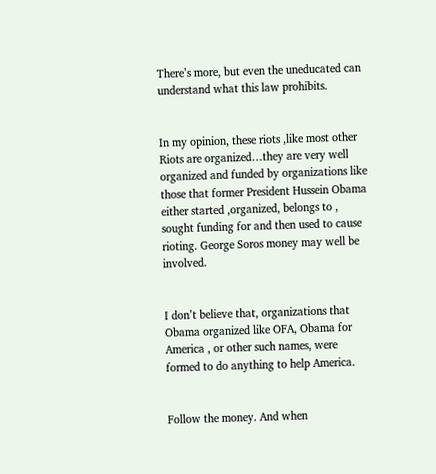There’s more, but even the uneducated can understand what this law prohibits.


In my opinion, these riots ,like most other Riots are organized…they are very well organized and funded by organizations like those that former President Hussein Obama either started ,organized, belongs to , sought funding for and then used to cause rioting. George Soros money may well be involved.


I don’t believe that, organizations that Obama organized like OFA, Obama for America , or other such names, were formed to do anything to help America.


Follow the money. And when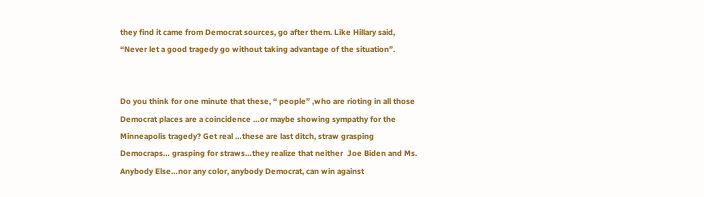they find it came from Democrat sources, go after them. Like Hillary said, “Never let a good tragedy go without taking advantage of the situation”.


Do you think for one minute that these, “ people” ,who are rioting in all those Democrat places are a coincidence …or maybe showing sympathy for the Minneapolis tragedy? Get real …these are last ditch, straw grasping Democraps… grasping for straws…they realize that neither  Joe Biden and Ms. Anybody Else…nor any color, anybody Democrat, can win against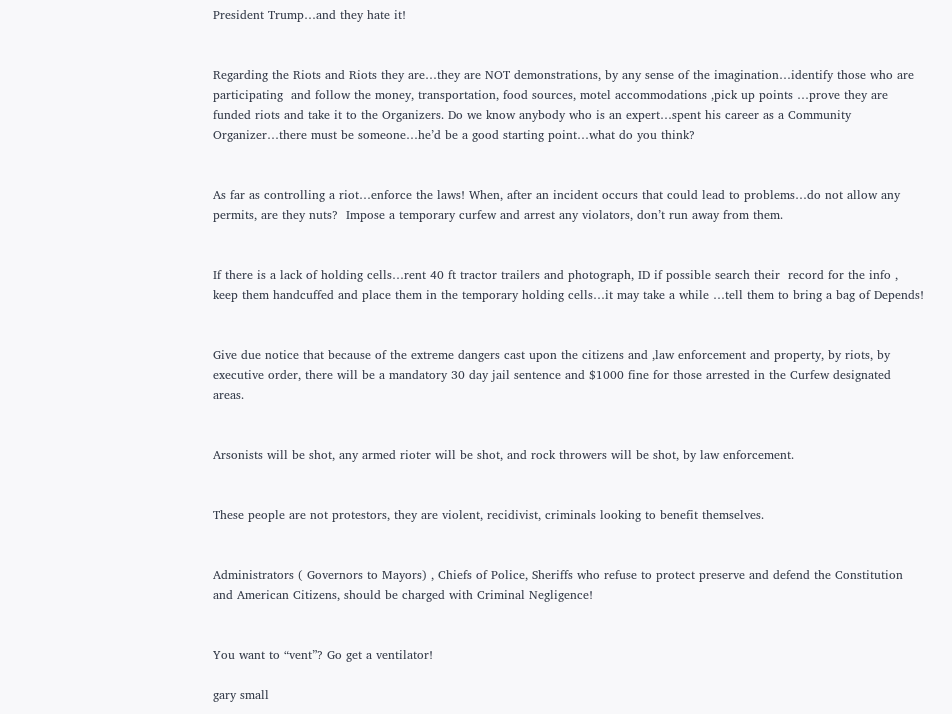President Trump…and they hate it!


Regarding the Riots and Riots they are…they are NOT demonstrations, by any sense of the imagination…identify those who are participating  and follow the money, transportation, food sources, motel accommodations ,pick up points …prove they are funded riots and take it to the Organizers. Do we know anybody who is an expert…spent his career as a Community Organizer…there must be someone…he’d be a good starting point…what do you think?


As far as controlling a riot…enforce the laws! When, after an incident occurs that could lead to problems…do not allow any permits, are they nuts?  Impose a temporary curfew and arrest any violators, don’t run away from them.


If there is a lack of holding cells…rent 40 ft tractor trailers and photograph, ID if possible search their  record for the info , keep them handcuffed and place them in the temporary holding cells…it may take a while …tell them to bring a bag of Depends!


Give due notice that because of the extreme dangers cast upon the citizens and ,law enforcement and property, by riots, by executive order, there will be a mandatory 30 day jail sentence and $1000 fine for those arrested in the Curfew designated areas.


Arsonists will be shot, any armed rioter will be shot, and rock throwers will be shot, by law enforcement.


These people are not protestors, they are violent, recidivist, criminals looking to benefit themselves.


Administrators ( Governors to Mayors) , Chiefs of Police, Sheriffs who refuse to protect preserve and defend the Constitution and American Citizens, should be charged with Criminal Negligence!


You want to “vent”? Go get a ventilator!

gary small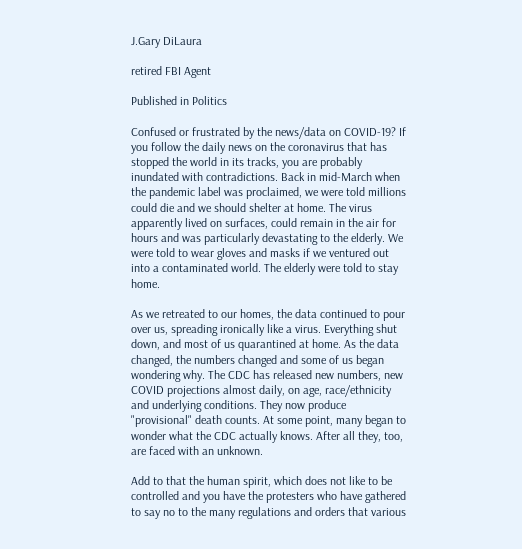J.Gary DiLaura

retired FBI Agent

Published in Politics

Confused or frustrated by the news/data on COVID-19? If you follow the daily news on the coronavirus that has stopped the world in its tracks, you are probably inundated with contradictions. Back in mid-March when the pandemic label was proclaimed, we were told millions could die and we should shelter at home. The virus apparently lived on surfaces, could remain in the air for hours and was particularly devastating to the elderly. We were told to wear gloves and masks if we ventured out into a contaminated world. The elderly were told to stay home.

As we retreated to our homes, the data continued to pour over us, spreading ironically like a virus. Everything shut down, and most of us quarantined at home. As the data changed, the numbers changed and some of us began wondering why. The CDC has released new numbers, new COVID projections almost daily, on age, race/ethnicity and underlying conditions. They now produce "provisional" death counts. At some point, many began to wonder what the CDC actually knows. After all they, too, are faced with an unknown.

Add to that the human spirit, which does not like to be controlled and you have the protesters who have gathered to say no to the many regulations and orders that various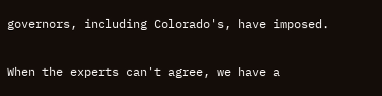governors, including Colorado's, have imposed.

When the experts can't agree, we have a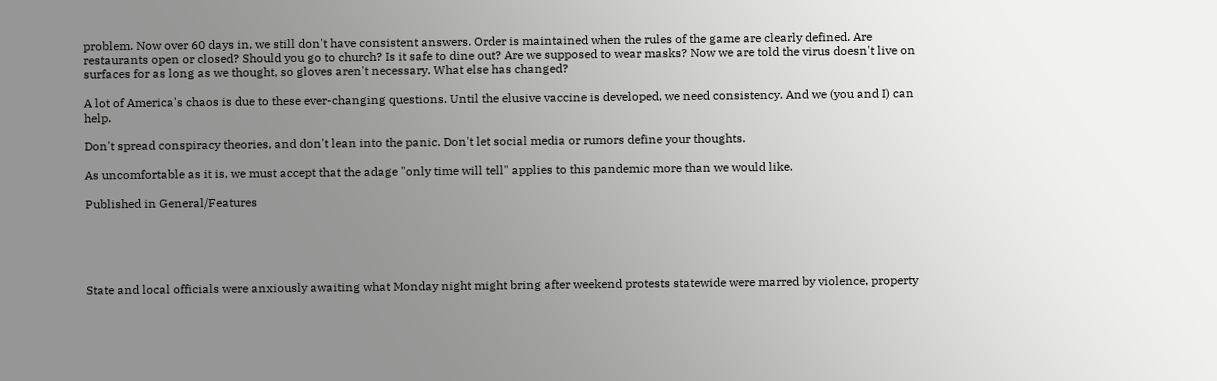problem. Now over 60 days in, we still don't have consistent answers. Order is maintained when the rules of the game are clearly defined. Are restaurants open or closed? Should you go to church? Is it safe to dine out? Are we supposed to wear masks? Now we are told the virus doesn't live on surfaces for as long as we thought, so gloves aren't necessary. What else has changed?

A lot of America's chaos is due to these ever-changing questions. Until the elusive vaccine is developed, we need consistency. And we (you and I) can help.

Don't spread conspiracy theories, and don't lean into the panic. Don't let social media or rumors define your thoughts.

As uncomfortable as it is, we must accept that the adage "only time will tell" applies to this pandemic more than we would like.

Published in General/Features





State and local officials were anxiously awaiting what Monday night might bring after weekend protests statewide were marred by violence, property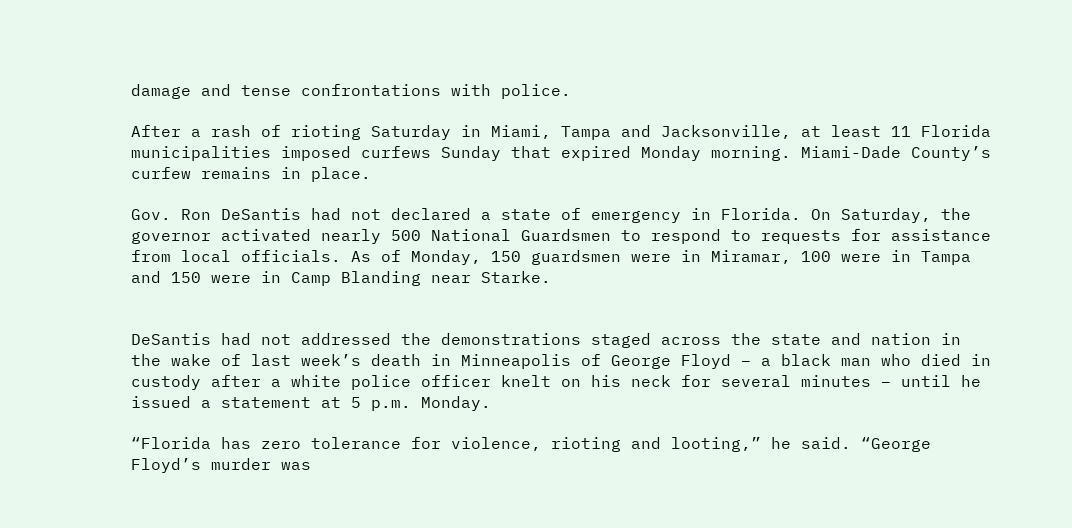damage and tense confrontations with police.

After a rash of rioting Saturday in Miami, Tampa and Jacksonville, at least 11 Florida municipalities imposed curfews Sunday that expired Monday morning. Miami-Dade County’s curfew remains in place.

Gov. Ron DeSantis had not declared a state of emergency in Florida. On Saturday, the governor activated nearly 500 National Guardsmen to respond to requests for assistance from local officials. As of Monday, 150 guardsmen were in Miramar, 100 were in Tampa and 150 were in Camp Blanding near Starke.


DeSantis had not addressed the demonstrations staged across the state and nation in the wake of last week’s death in Minneapolis of George Floyd – a black man who died in custody after a white police officer knelt on his neck for several minutes – until he issued a statement at 5 p.m. Monday.

“Florida has zero tolerance for violence, rioting and looting,” he said. “George Floyd’s murder was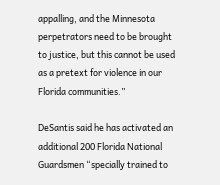appalling, and the Minnesota perpetrators need to be brought to justice, but this cannot be used as a pretext for violence in our Florida communities.”

DeSantis said he has activated an additional 200 Florida National Guardsmen “specially trained to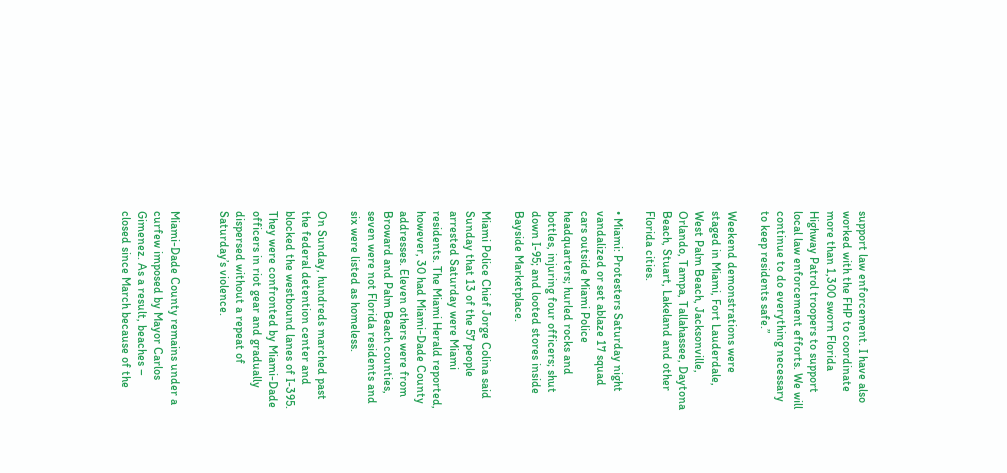support law enforcement. I have also worked with the FHP to coordinate more than 1,300 sworn Florida Highway Patrol troopers to support local law enforcement efforts. We will continue to do everything necessary to keep residents safe.”

Weekend demonstrations were staged in Miami, Fort Lauderdale, West Palm Beach, Jacksonville, Orlando, Tampa, Tallahassee, Daytona Beach, Stuart, Lakeland and other Florida cities.

• Miami: Protesters Saturday night vandalized or set ablaze 17 squad cars outside Miami Police headquarters; hurled rocks and bottles, injuring four officers; shut down I-95; and looted stores inside Bayside Marketplace.

Miami Police Chief Jorge Colina said Sunday that 13 of the 57 people arrested Saturday were Miami residents. The Miami Herald reported, however, 30 had Miami-Dade County addresses. Eleven others were from Broward and Palm Beach counties, seven were not Florida residents and six were listed as homeless.

On Sunday, hundreds marched past the federal detention center and blocked the westbound lanes of I-395. They were confronted by Miami-Dade officers in riot gear and gradually dispersed without a repeat of Saturday’s violence.


Miami-Dade County remains under a curfew imposed by Mayor Carlos Gimenez. As a result, beaches – closed since March because of the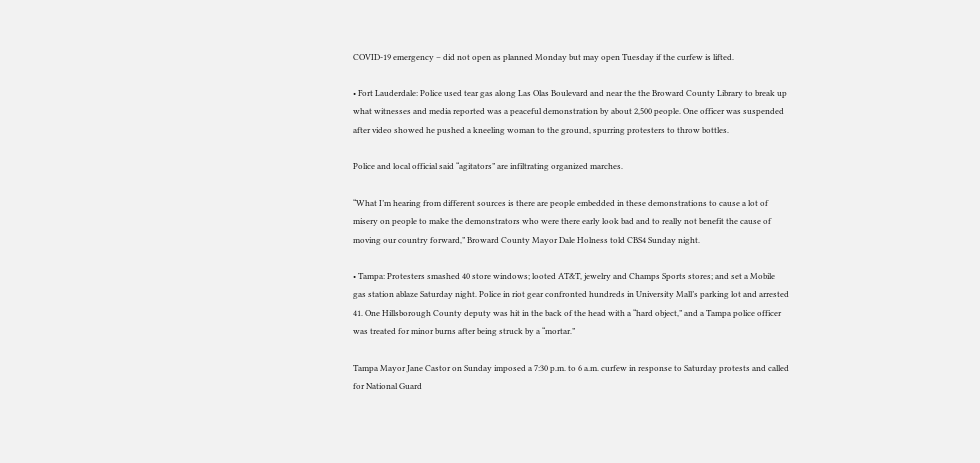COVID-19 emergency – did not open as planned Monday but may open Tuesday if the curfew is lifted.

• Fort Lauderdale: Police used tear gas along Las Olas Boulevard and near the the Broward County Library to break up what witnesses and media reported was a peaceful demonstration by about 2,500 people. One officer was suspended after video showed he pushed a kneeling woman to the ground, spurring protesters to throw bottles.

Police and local official said “agitators” are infiltrating organized marches.

“What I’m hearing from different sources is there are people embedded in these demonstrations to cause a lot of misery on people to make the demonstrators who were there early look bad and to really not benefit the cause of moving our country forward,” Broward County Mayor Dale Holness told CBS4 Sunday night.

• Tampa: Protesters smashed 40 store windows; looted AT&T, jewelry and Champs Sports stores; and set a Mobile gas station ablaze Saturday night. Police in riot gear confronted hundreds in University Mall’s parking lot and arrested 41. One Hillsborough County deputy was hit in the back of the head with a “hard object,” and a Tampa police officer was treated for minor burns after being struck by a “mortar.”

Tampa Mayor Jane Castor on Sunday imposed a 7:30 p.m. to 6 a.m. curfew in response to Saturday protests and called for National Guard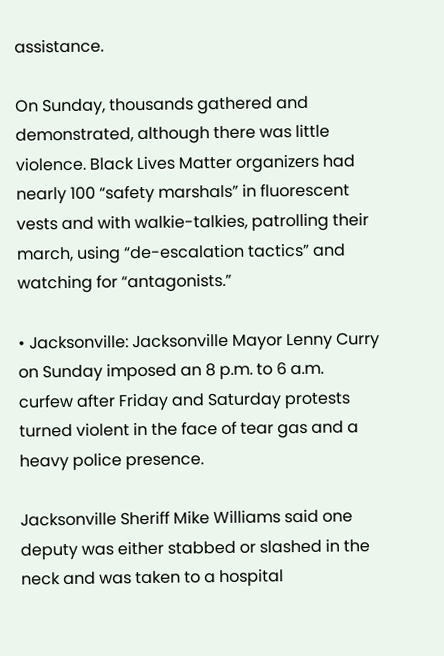assistance.

On Sunday, thousands gathered and demonstrated, although there was little violence. Black Lives Matter organizers had nearly 100 “safety marshals” in fluorescent vests and with walkie-talkies, patrolling their march, using “de-escalation tactics” and watching for “antagonists.”

• Jacksonville: Jacksonville Mayor Lenny Curry on Sunday imposed an 8 p.m. to 6 a.m. curfew after Friday and Saturday protests turned violent in the face of tear gas and a heavy police presence.

Jacksonville Sheriff Mike Williams said one deputy was either stabbed or slashed in the neck and was taken to a hospital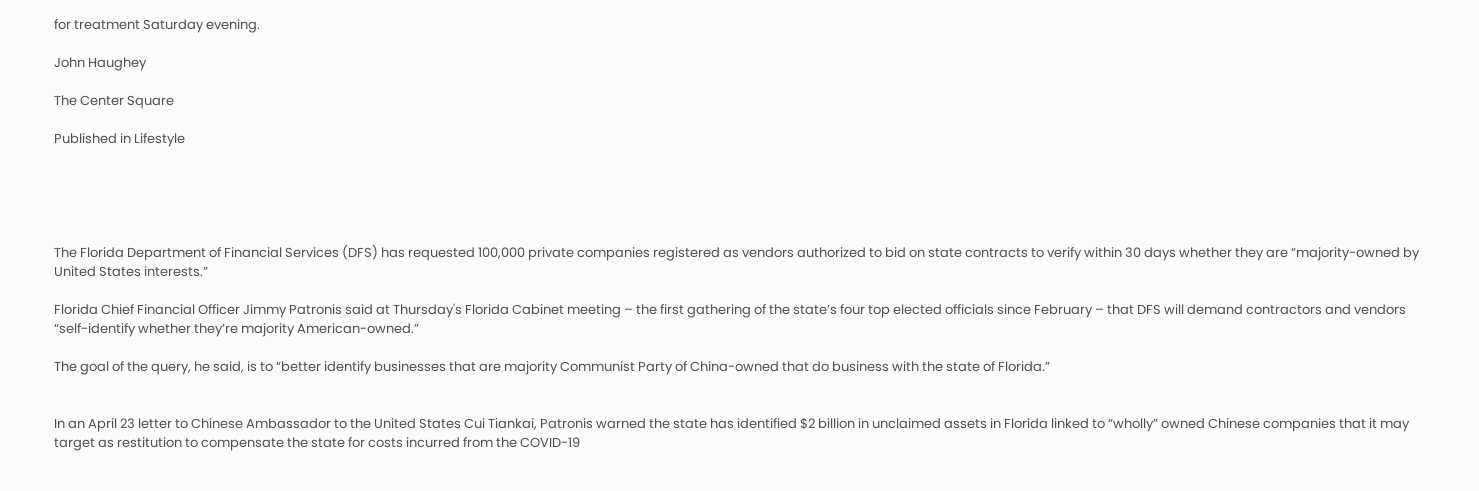for treatment Saturday evening.

John Haughey

The Center Square

Published in Lifestyle





The Florida Department of Financial Services (DFS) has requested 100,000 private companies registered as vendors authorized to bid on state contracts to verify within 30 days whether they are “majority-owned by United States interests.”

Florida Chief Financial Officer Jimmy Patronis said at Thursday's Florida Cabinet meeting – the first gathering of the state’s four top elected officials since February – that DFS will demand contractors and vendors “self-identify whether they’re majority American-owned.”

The goal of the query, he said, is to “better identify businesses that are majority Communist Party of China-owned that do business with the state of Florida.”


In an April 23 letter to Chinese Ambassador to the United States Cui Tiankai, Patronis warned the state has identified $2 billion in unclaimed assets in Florida linked to “wholly” owned Chinese companies that it may target as restitution to compensate the state for costs incurred from the COVID-19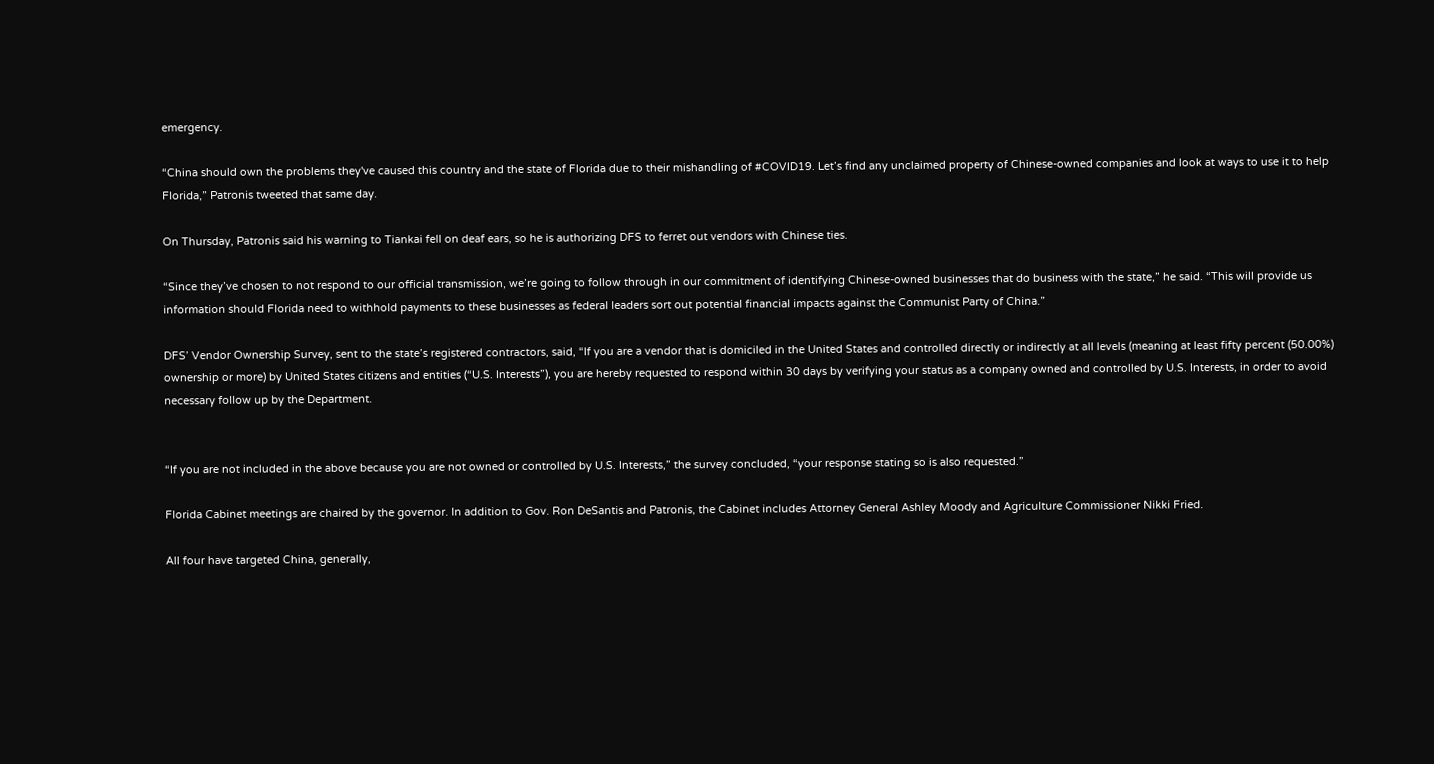emergency.

“China should own the problems they've caused this country and the state of Florida due to their mishandling of #COVID19. Let’s find any unclaimed property of Chinese-owned companies and look at ways to use it to help Florida,” Patronis tweeted that same day.

On Thursday, Patronis said his warning to Tiankai fell on deaf ears, so he is authorizing DFS to ferret out vendors with Chinese ties.

“Since they’ve chosen to not respond to our official transmission, we’re going to follow through in our commitment of identifying Chinese-owned businesses that do business with the state,” he said. “This will provide us information should Florida need to withhold payments to these businesses as federal leaders sort out potential financial impacts against the Communist Party of China.”

DFS’ Vendor Ownership Survey, sent to the state’s registered contractors, said, “If you are a vendor that is domiciled in the United States and controlled directly or indirectly at all levels (meaning at least fifty percent (50.00%) ownership or more) by United States citizens and entities (“U.S. Interests”), you are hereby requested to respond within 30 days by verifying your status as a company owned and controlled by U.S. Interests, in order to avoid necessary follow up by the Department.


“If you are not included in the above because you are not owned or controlled by U.S. Interests,” the survey concluded, “your response stating so is also requested.”

Florida Cabinet meetings are chaired by the governor. In addition to Gov. Ron DeSantis and Patronis, the Cabinet includes Attorney General Ashley Moody and Agriculture Commissioner Nikki Fried.

All four have targeted China, generally,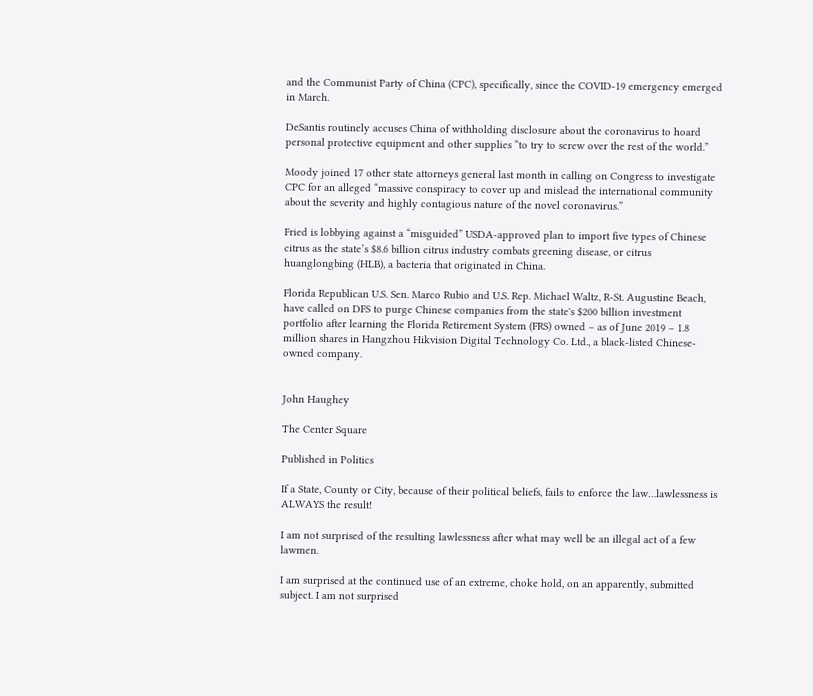and the Communist Party of China (CPC), specifically, since the COVID-19 emergency emerged in March.

DeSantis routinely accuses China of withholding disclosure about the coronavirus to hoard personal protective equipment and other supplies “to try to screw over the rest of the world.”

Moody joined 17 other state attorneys general last month in calling on Congress to investigate CPC for an alleged “massive conspiracy to cover up and mislead the international community about the severity and highly contagious nature of the novel coronavirus.”

Fried is lobbying against a “misguided” USDA-approved plan to import five types of Chinese citrus as the state’s $8.6 billion citrus industry combats greening disease, or citrus huanglongbing (HLB), a bacteria that originated in China.

Florida Republican U.S. Sen. Marco Rubio and U.S. Rep. Michael Waltz, R-St. Augustine Beach, have called on DFS to purge Chinese companies from the state's $200 billion investment portfolio after learning the Florida Retirement System (FRS) owned – as of June 2019 – 1.8 million shares in Hangzhou Hikvision Digital Technology Co. Ltd., a black-listed Chinese-owned company.


John Haughey

The Center Square

Published in Politics

If a State, County or City, because of their political beliefs, fails to enforce the law…lawlessness is ALWAYS the result!

I am not surprised of the resulting lawlessness after what may well be an illegal act of a few lawmen.

I am surprised at the continued use of an extreme, choke hold, on an apparently, submitted subject. I am not surprised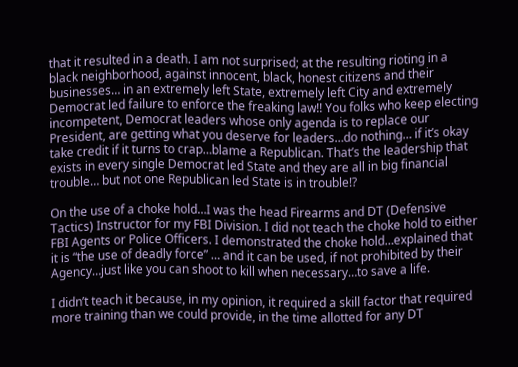that it resulted in a death. I am not surprised; at the resulting rioting in a black neighborhood, against innocent, black, honest citizens and their businesses… in an extremely left State, extremely left City and extremely Democrat led failure to enforce the freaking law!! You folks who keep electing incompetent, Democrat leaders whose only agenda is to replace our President, are getting what you deserve for leaders…do nothing… if it’s okay take credit if it turns to crap…blame a Republican. That’s the leadership that exists in every single Democrat led State and they are all in big financial trouble… but not one Republican led State is in trouble!?

On the use of a choke hold…I was the head Firearms and DT (Defensive Tactics) Instructor for my FBI Division. I did not teach the choke hold to either FBI Agents or Police Officers. I demonstrated the choke hold…explained that it is “the use of deadly force” … and it can be used, if not prohibited by their Agency…just like you can shoot to kill when necessary…to save a life.

I didn’t teach it because, in my opinion, it required a skill factor that required more training than we could provide, in the time allotted for any DT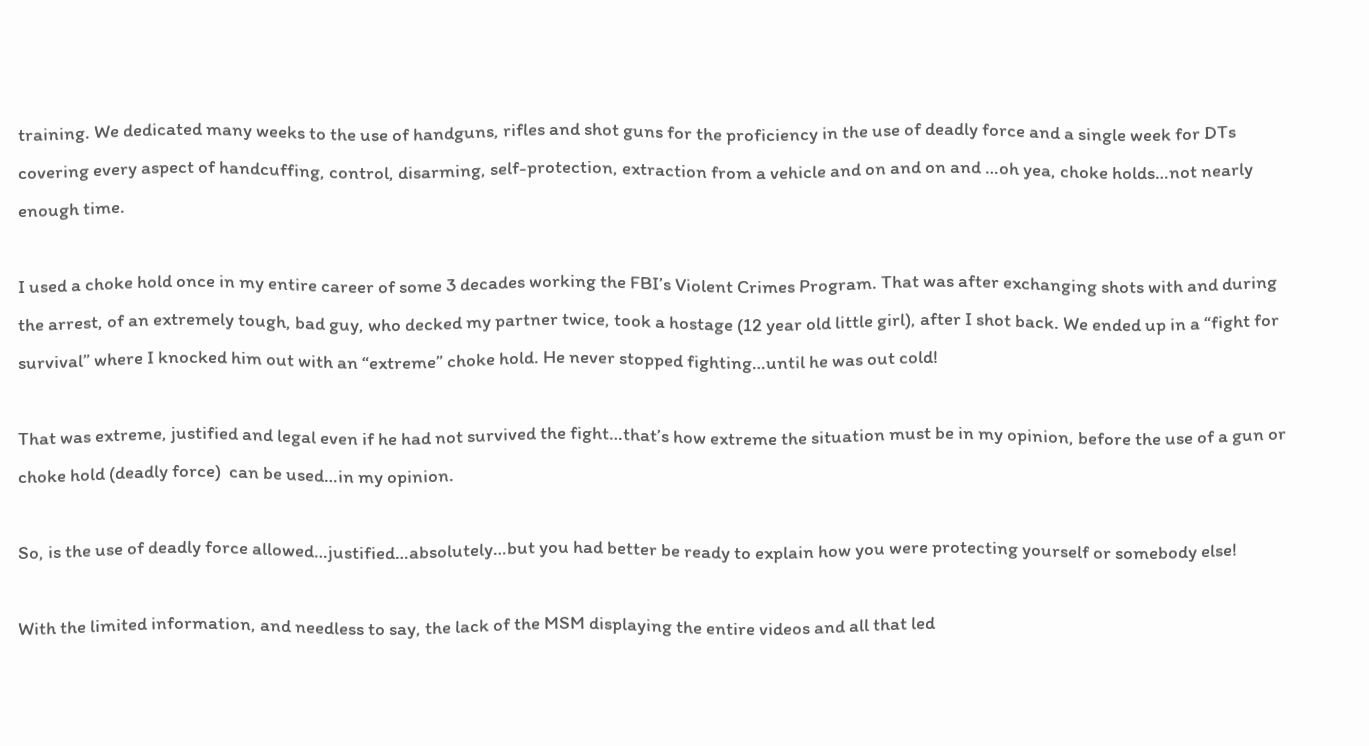training. We dedicated many weeks to the use of handguns, rifles and shot guns for the proficiency in the use of deadly force and a single week for DTs covering every aspect of handcuffing, control, disarming, self-protection, extraction from a vehicle and on and on and …oh yea, choke holds…not nearly enough time.

I used a choke hold once in my entire career of some 3 decades working the FBI’s Violent Crimes Program. That was after exchanging shots with and during the arrest, of an extremely tough, bad guy, who decked my partner twice, took a hostage (12 year old little girl), after I shot back. We ended up in a “fight for survival” where I knocked him out with an “extreme” choke hold. He never stopped fighting…until he was out cold!

That was extreme, justified and legal even if he had not survived the fight…that’s how extreme the situation must be in my opinion, before the use of a gun or choke hold (deadly force)  can be used…in my opinion.

So, is the use of deadly force allowed…justified…absolutely…but you had better be ready to explain how you were protecting yourself or somebody else!

With the limited information, and needless to say, the lack of the MSM displaying the entire videos and all that led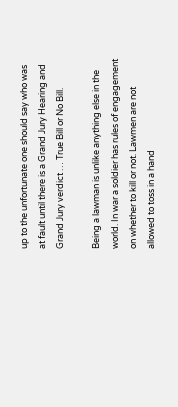up to the unfortunate one should say who was at fault until there is a Grand Jury Hearing and Grand Jury verdict … True Bill or No Bill.

Being a lawman is unlike anything else in the world. In war a soldier has rules of engagement on whether to kill or not. Lawmen are not allowed to toss in a hand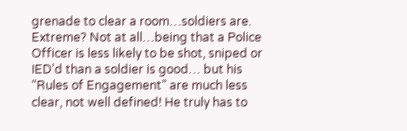grenade to clear a room…soldiers are. Extreme? Not at all…being that a Police Officer is less likely to be shot, sniped or IED’d than a soldier is good… but his “Rules of Engagement” are much less clear, not well defined! He truly has to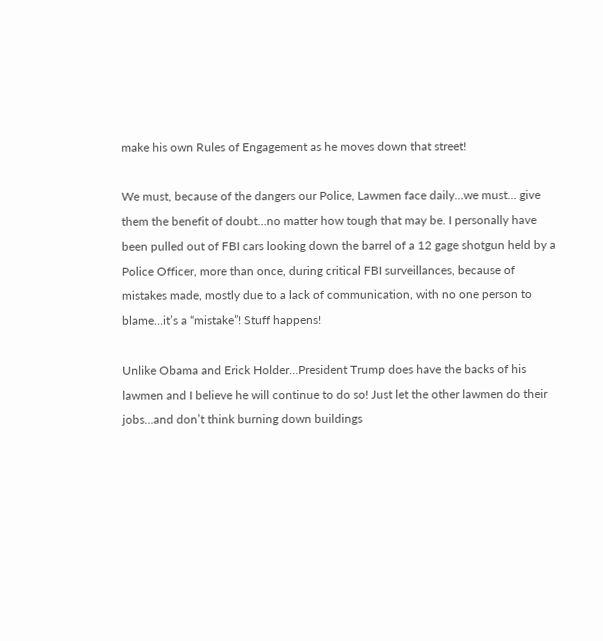make his own Rules of Engagement as he moves down that street!

We must, because of the dangers our Police, Lawmen face daily…we must… give them the benefit of doubt…no matter how tough that may be. I personally have been pulled out of FBI cars looking down the barrel of a 12 gage shotgun held by a Police Officer, more than once, during critical FBI surveillances, because of mistakes made, mostly due to a lack of communication, with no one person to blame…it’s a “mistake”! Stuff happens!

Unlike Obama and Erick Holder…President Trump does have the backs of his lawmen and I believe he will continue to do so! Just let the other lawmen do their jobs…and don’t think burning down buildings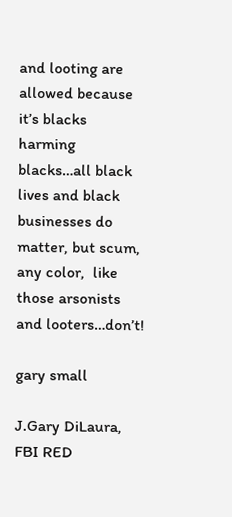and looting are allowed because it’s blacks harming blacks…all black lives and black businesses do matter, but scum, any color,  like those arsonists and looters…don’t!

gary small

J.Gary DiLaura, FBI RED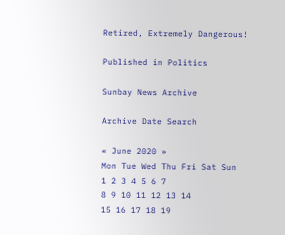Retired, Extremely Dangerous!

Published in Politics

Sunbay News Archive

Archive Date Search

« June 2020 »
Mon Tue Wed Thu Fri Sat Sun
1 2 3 4 5 6 7
8 9 10 11 12 13 14
15 16 17 18 19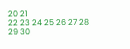20 21
22 23 24 25 26 27 28
29 30